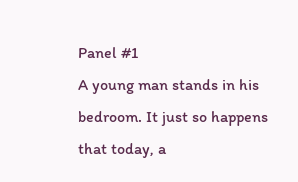Panel #1
A young man stands in his bedroom. It just so happens that today, a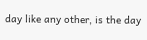day like any other, is the day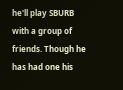he'll play SBURB with a group of friends. Though he has had one his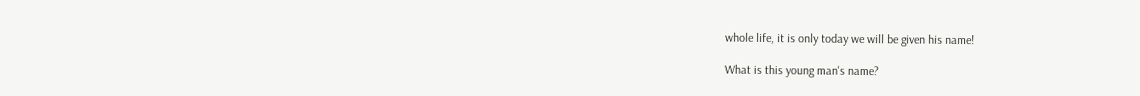whole life, it is only today we will be given his name!

What is this young man's name?